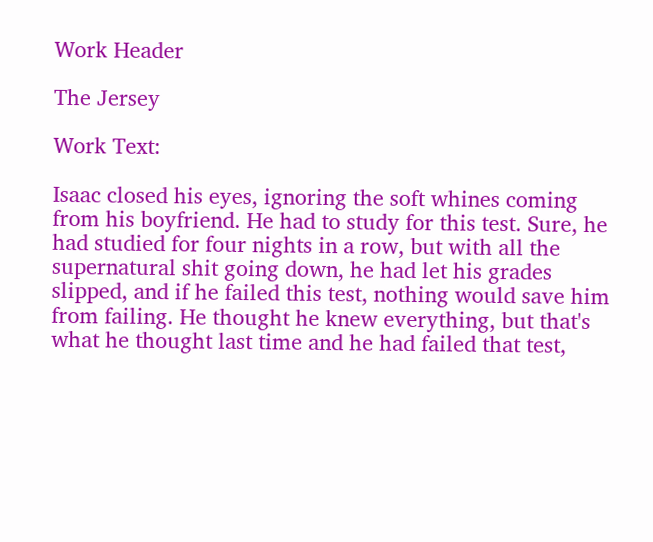Work Header

The Jersey

Work Text:

Isaac closed his eyes, ignoring the soft whines coming from his boyfriend. He had to study for this test. Sure, he had studied for four nights in a row, but with all the supernatural shit going down, he had let his grades slipped, and if he failed this test, nothing would save him from failing. He thought he knew everything, but that's what he thought last time and he had failed that test,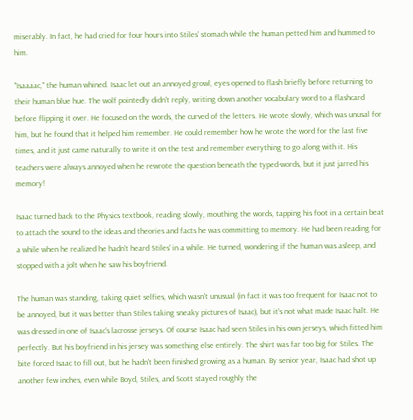miserably. In fact, he had cried for four hours into Stiles' stomach while the human petted him and hummed to him.

"Isaaaac," the human whined. Isaac let out an annoyed growl, eyes opened to flash briefly before returning to their human blue hue. The wolf pointedly didn't reply, writing down another vocabulary word to a flashcard before flipping it over. He focused on the words, the curved of the letters. He wrote slowly, which was unusal for him, but he found that it helped him remember. He could remember how he wrote the word for the last five times, and it just came naturally to write it on the test and remember everything to go along with it. His teachers were always annoyed when he rewrote the question beneath the typed-words, but it just jarred his memory!

Isaac turned back to the Physics textbook, reading slowly, mouthing the words, tapping his foot in a certain beat to attach the sound to the ideas and theories and facts he was committing to memory. He had been reading for a while when he realized he hadn't heard Stiles' in a while. He turned, wondering if the human was asleep, and stopped with a jolt when he saw his boyfriend.

The human was standing, taking quiet selfies, which wasn't unusual (in fact it was too frequent for Isaac not to be annoyed, but it was better than Stiles taking sneaky pictures of Isaac), but it's not what made Isaac halt. He was dressed in one of Isaac's lacrosse jerseys. Of course Isaac had seen Stiles in his own jerseys, which fitted him perfectly. But his boyfriend in his jersey was something else entirely. The shirt was far too big for Stiles. The bite forced Isaac to fill out, but he hadn't been finished growing as a human. By senior year, Isaac had shot up another few inches, even while Boyd, Stiles, and Scott stayed roughly the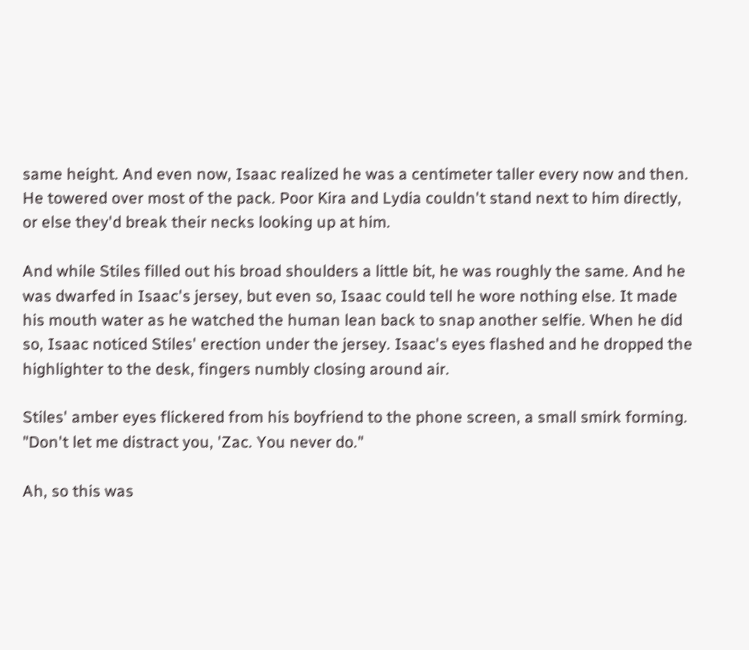same height. And even now, Isaac realized he was a centimeter taller every now and then. He towered over most of the pack. Poor Kira and Lydia couldn't stand next to him directly, or else they'd break their necks looking up at him.

And while Stiles filled out his broad shoulders a little bit, he was roughly the same. And he was dwarfed in Isaac's jersey, but even so, Isaac could tell he wore nothing else. It made his mouth water as he watched the human lean back to snap another selfie. When he did so, Isaac noticed Stiles' erection under the jersey. Isaac's eyes flashed and he dropped the highlighter to the desk, fingers numbly closing around air.

Stiles' amber eyes flickered from his boyfriend to the phone screen, a small smirk forming. "Don't let me distract you, 'Zac. You never do."

Ah, so this was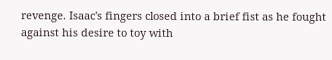revenge. Isaac's fingers closed into a brief fist as he fought against his desire to toy with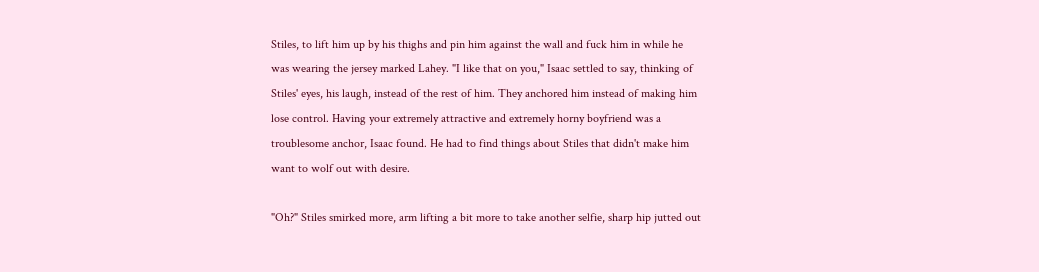Stiles, to lift him up by his thighs and pin him against the wall and fuck him in while he was wearing the jersey marked Lahey. "I like that on you," Isaac settled to say, thinking of Stiles' eyes, his laugh, instead of the rest of him. They anchored him instead of making him lose control. Having your extremely attractive and extremely horny boyfriend was a troublesome anchor, Isaac found. He had to find things about Stiles that didn't make him want to wolf out with desire.

"Oh?" Stiles smirked more, arm lifting a bit more to take another selfie, sharp hip jutted out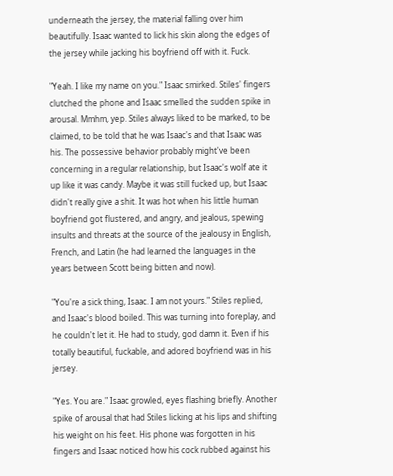underneath the jersey, the material falling over him beautifully. Isaac wanted to lick his skin along the edges of the jersey while jacking his boyfriend off with it. Fuck.

"Yeah. I like my name on you." Isaac smirked. Stiles' fingers clutched the phone and Isaac smelled the sudden spike in arousal. Mmhm, yep. Stiles always liked to be marked, to be claimed, to be told that he was Isaac's and that Isaac was his. The possessive behavior probably might've been concerning in a regular relationship, but Isaac's wolf ate it up like it was candy. Maybe it was still fucked up, but Isaac didn't really give a shit. It was hot when his little human boyfriend got flustered, and angry, and jealous, spewing insults and threats at the source of the jealousy in English, French, and Latin (he had learned the languages in the years between Scott being bitten and now).

"You're a sick thing, Isaac. I am not yours." Stiles replied, and Isaac's blood boiled. This was turning into foreplay, and he couldn't let it. He had to study, god damn it. Even if his totally beautiful, fuckable, and adored boyfriend was in his jersey.

"Yes. You are." Isaac growled, eyes flashing briefly. Another spike of arousal that had Stiles licking at his lips and shifting his weight on his feet. His phone was forgotten in his fingers and Isaac noticed how his cock rubbed against his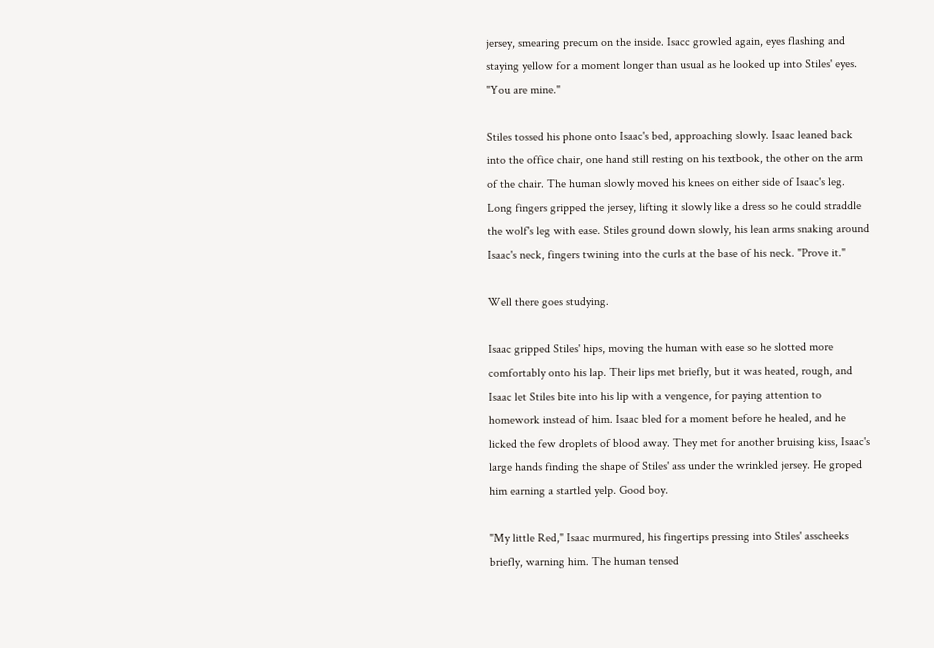jersey, smearing precum on the inside. Isacc growled again, eyes flashing and staying yellow for a moment longer than usual as he looked up into Stiles' eyes. "You are mine."

Stiles tossed his phone onto Isaac's bed, approaching slowly. Isaac leaned back into the office chair, one hand still resting on his textbook, the other on the arm of the chair. The human slowly moved his knees on either side of Isaac's leg. Long fingers gripped the jersey, lifting it slowly like a dress so he could straddle the wolf's leg with ease. Stiles ground down slowly, his lean arms snaking around Isaac's neck, fingers twining into the curls at the base of his neck. "Prove it."

Well there goes studying.

Isaac gripped Stiles' hips, moving the human with ease so he slotted more comfortably onto his lap. Their lips met briefly, but it was heated, rough, and Isaac let Stiles bite into his lip with a vengence, for paying attention to homework instead of him. Isaac bled for a moment before he healed, and he licked the few droplets of blood away. They met for another bruising kiss, Isaac's large hands finding the shape of Stiles' ass under the wrinkled jersey. He groped him earning a startled yelp. Good boy.

"My little Red," Isaac murmured, his fingertips pressing into Stiles' asscheeks briefly, warning him. The human tensed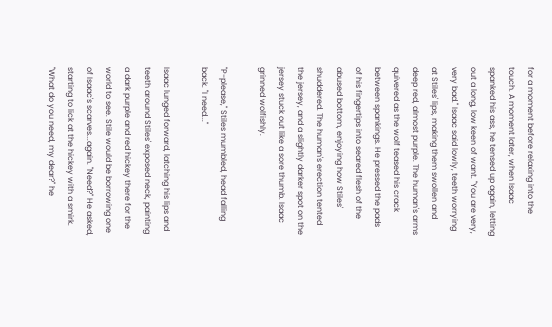for a moment before relaxing into the touch. A moment later, when Isaac spanked his ass, he tensed up again, letting out a long, low keen of want. "You are very, very bad." Isaac said lowly, teeth worrying at Stiles' lips, making them swollen and deep red, almost purple. The human's arms quivered as the wolf teased his crack between spankings. He pressed the pads of his fingertips into seared flesh of the abused bottom, enjoying how Stiles' shuddered. The human's erection tented the jersey, and a slightly darker spot on the jersey stuck out like a sore thumb. Isaac grinned wolfishly.

"P-please," Stiles mumbled, head falling back. "I need..."

Isaac lunged forward, latching his lips and teeth around Stiles' exposed neck, painting a dark purple and red hickey there for the world to see. Stile would be borrowing one of Isaac's scarves...again. "Need?" He asked, starting to lick at the hickey with a smirk. "What do you need, my dear?" he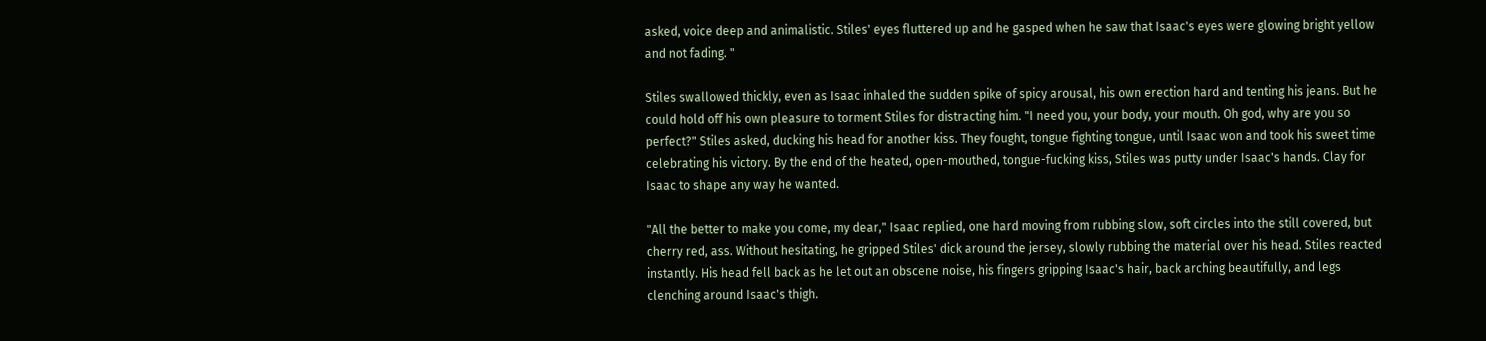asked, voice deep and animalistic. Stiles' eyes fluttered up and he gasped when he saw that Isaac's eyes were glowing bright yellow and not fading. "

Stiles swallowed thickly, even as Isaac inhaled the sudden spike of spicy arousal, his own erection hard and tenting his jeans. But he could hold off his own pleasure to torment Stiles for distracting him. "I need you, your body, your mouth. Oh god, why are you so perfect?" Stiles asked, ducking his head for another kiss. They fought, tongue fighting tongue, until Isaac won and took his sweet time celebrating his victory. By the end of the heated, open-mouthed, tongue-fucking kiss, Stiles was putty under Isaac's hands. Clay for Isaac to shape any way he wanted.

"All the better to make you come, my dear," Isaac replied, one hard moving from rubbing slow, soft circles into the still covered, but cherry red, ass. Without hesitating, he gripped Stiles' dick around the jersey, slowly rubbing the material over his head. Stiles reacted instantly. His head fell back as he let out an obscene noise, his fingers gripping Isaac's hair, back arching beautifully, and legs clenching around Isaac's thigh.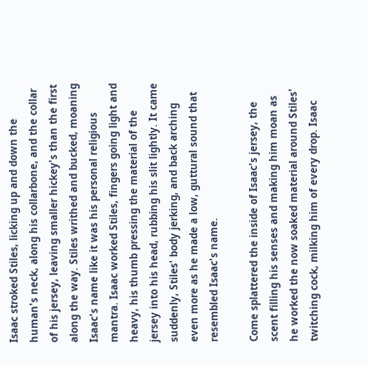Isaac stroked Stiles, licking up and down the human's neck, along his collarbone, and the collar of his jersey, leaving smaller hickey's than the first along the way. Stiles writhed and bucked, moaning Isaac's name like it was his personal religious mantra. Isaac worked Stiles, fingers going light and heavy, his thumb pressing the material of the jersey into his head, rubbing his slit lightly. It came suddenly, Stiles' body jerking, and back arching even more as he made a low, guttural sound that resembled Isaac's name.

Come splattered the inside of Isaac's jersey, the scent filling his senses and making him moan as he worked the now soaked material around Stiles' twitching cock, milking him of every drop. Isaac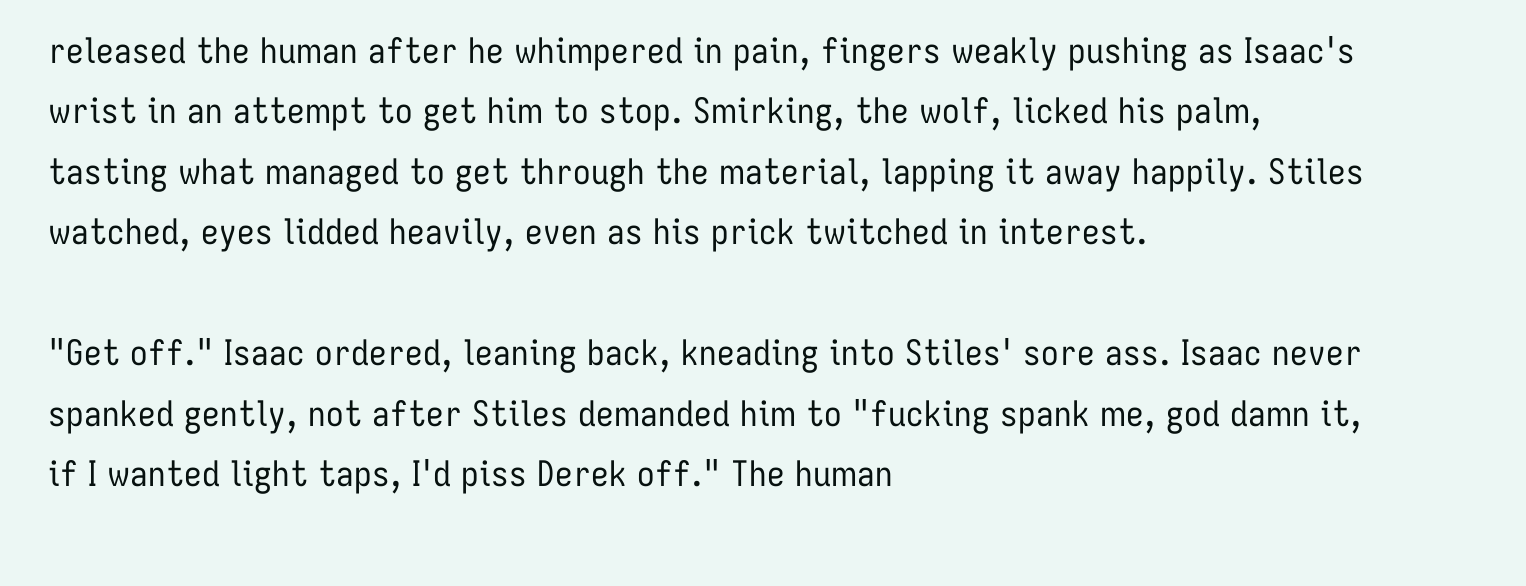released the human after he whimpered in pain, fingers weakly pushing as Isaac's wrist in an attempt to get him to stop. Smirking, the wolf, licked his palm, tasting what managed to get through the material, lapping it away happily. Stiles watched, eyes lidded heavily, even as his prick twitched in interest.

"Get off." Isaac ordered, leaning back, kneading into Stiles' sore ass. Isaac never spanked gently, not after Stiles demanded him to "fucking spank me, god damn it, if I wanted light taps, I'd piss Derek off." The human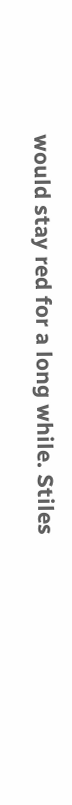would stay red for a long while. Stiles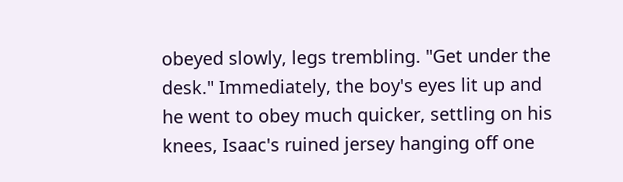obeyed slowly, legs trembling. "Get under the desk." Immediately, the boy's eyes lit up and he went to obey much quicker, settling on his knees, Isaac's ruined jersey hanging off one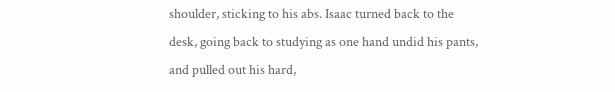shoulder, sticking to his abs. Isaac turned back to the desk, going back to studying as one hand undid his pants, and pulled out his hard,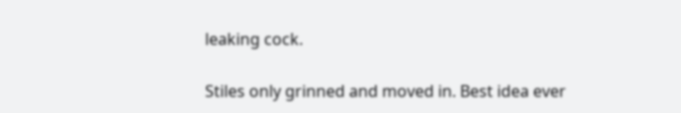leaking cock.

Stiles only grinned and moved in. Best idea ever